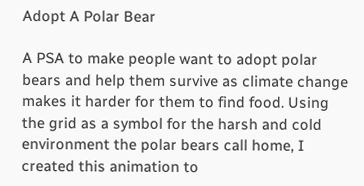Adopt A Polar Bear

A PSA to make people want to adopt polar bears and help them survive as climate change makes it harder for them to find food. Using the grid as a symbol for the harsh and cold environment the polar bears call home, I created this animation to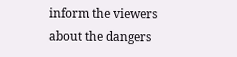inform the viewers about the dangers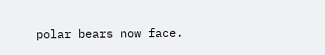polar bears now face.